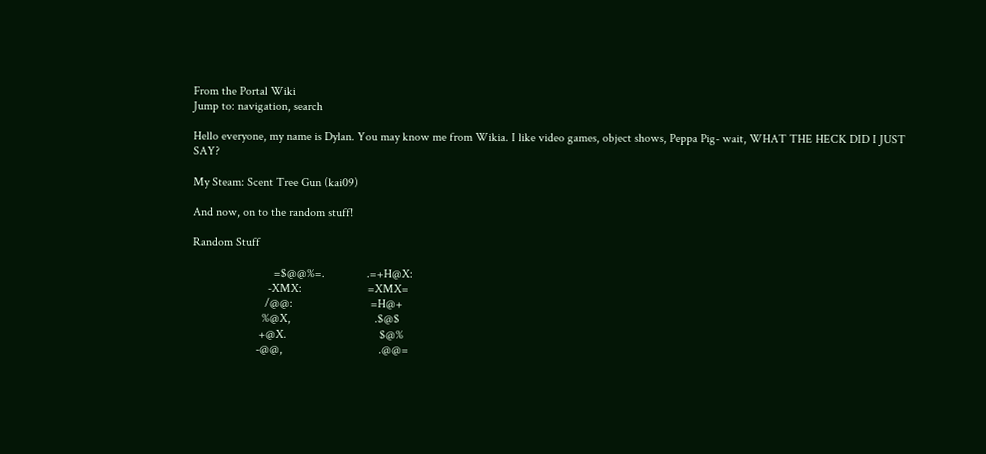From the Portal Wiki
Jump to: navigation, search

Hello everyone, my name is Dylan. You may know me from Wikia. I like video games, object shows, Peppa Pig- wait, WHAT THE HECK DID I JUST SAY?

My Steam: Scent Tree Gun (kai09)

And now, on to the random stuff!

Random Stuff

                           =$@@%=.              .=+H@X:
                         -XMX:                      =XMX=
                        /@@:                          =H@+
                       %@X,                            .$@$
                      +@X.                               $@%
                     -@@,                                .@@=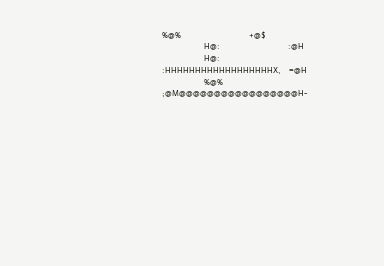%@%                                  +@$
                     H@:                                  :@H
                     H@:         :HHHHHHHHHHHHHHHHHHX,    =@H
                     %@%         ;@M@@@@@@@@@@@@@@@@@H-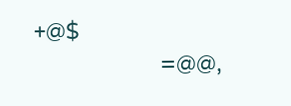+@$
                     =@@,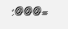:@@@=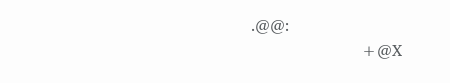.@@:
                      +@X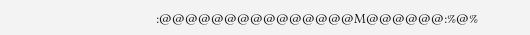:@@@@@@@@@@@@@@@M@@@@@@:%@%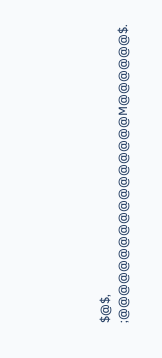$@$,      ;@@@@@@@@@@@@@@@@@M@@@@@@$.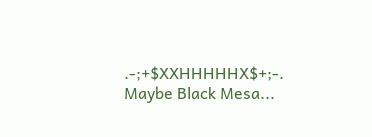.-;+$XXHHHHHX$+;-.           Maybe Black Mesa...